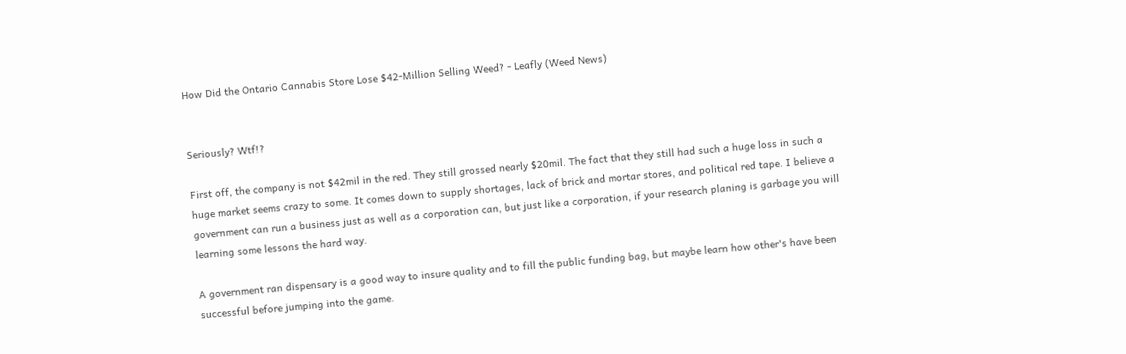How Did the Ontario Cannabis Store Lose $42-Million Selling Weed? - Leafly (Weed News)


Seriously? Wtf!?

First off, the company is not $42mil in the red. They still grossed nearly $20mil. The fact that they still had such a huge loss in such a huge market seems crazy to some. It comes down to supply shortages, lack of brick and mortar stores, and political red tape. I believe a government can run a business just as well as a corporation can, but just like a corporation, if your research planing is garbage you will learning some lessons the hard way.

A government ran dispensary is a good way to insure quality and to fill the public funding bag, but maybe learn how other's have been successful before jumping into the game.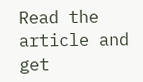Read the article and get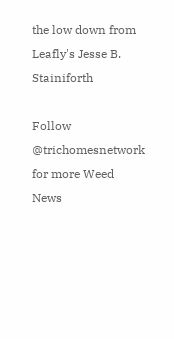the low down from Leafly's Jesse B. Stainiforth

Follow @trichomesnetwork for more Weed News